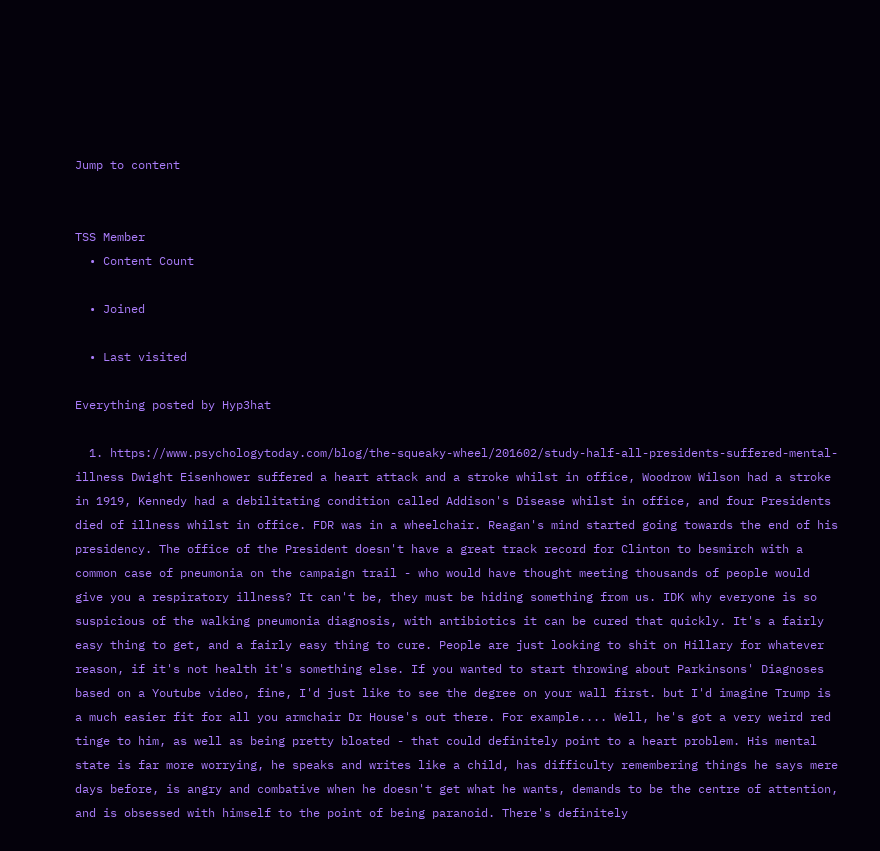Jump to content


TSS Member
  • Content Count

  • Joined

  • Last visited

Everything posted by Hyp3hat

  1. https://www.psychologytoday.com/blog/the-squeaky-wheel/201602/study-half-all-presidents-suffered-mental-illness Dwight Eisenhower suffered a heart attack and a stroke whilst in office, Woodrow Wilson had a stroke in 1919, Kennedy had a debilitating condition called Addison's Disease whilst in office, and four Presidents died of illness whilst in office. FDR was in a wheelchair. Reagan's mind started going towards the end of his presidency. The office of the President doesn't have a great track record for Clinton to besmirch with a common case of pneumonia on the campaign trail - who would have thought meeting thousands of people would give you a respiratory illness? It can't be, they must be hiding something from us. IDK why everyone is so suspicious of the walking pneumonia diagnosis, with antibiotics it can be cured that quickly. It's a fairly easy thing to get, and a fairly easy thing to cure. People are just looking to shit on Hillary for whatever reason, if it's not health it's something else. If you wanted to start throwing about Parkinsons' Diagnoses based on a Youtube video, fine, I'd just like to see the degree on your wall first. but I'd imagine Trump is a much easier fit for all you armchair Dr House's out there. For example.... Well, he's got a very weird red tinge to him, as well as being pretty bloated - that could definitely point to a heart problem. His mental state is far more worrying, he speaks and writes like a child, has difficulty remembering things he says mere days before, is angry and combative when he doesn't get what he wants, demands to be the centre of attention, and is obsessed with himself to the point of being paranoid. There's definitely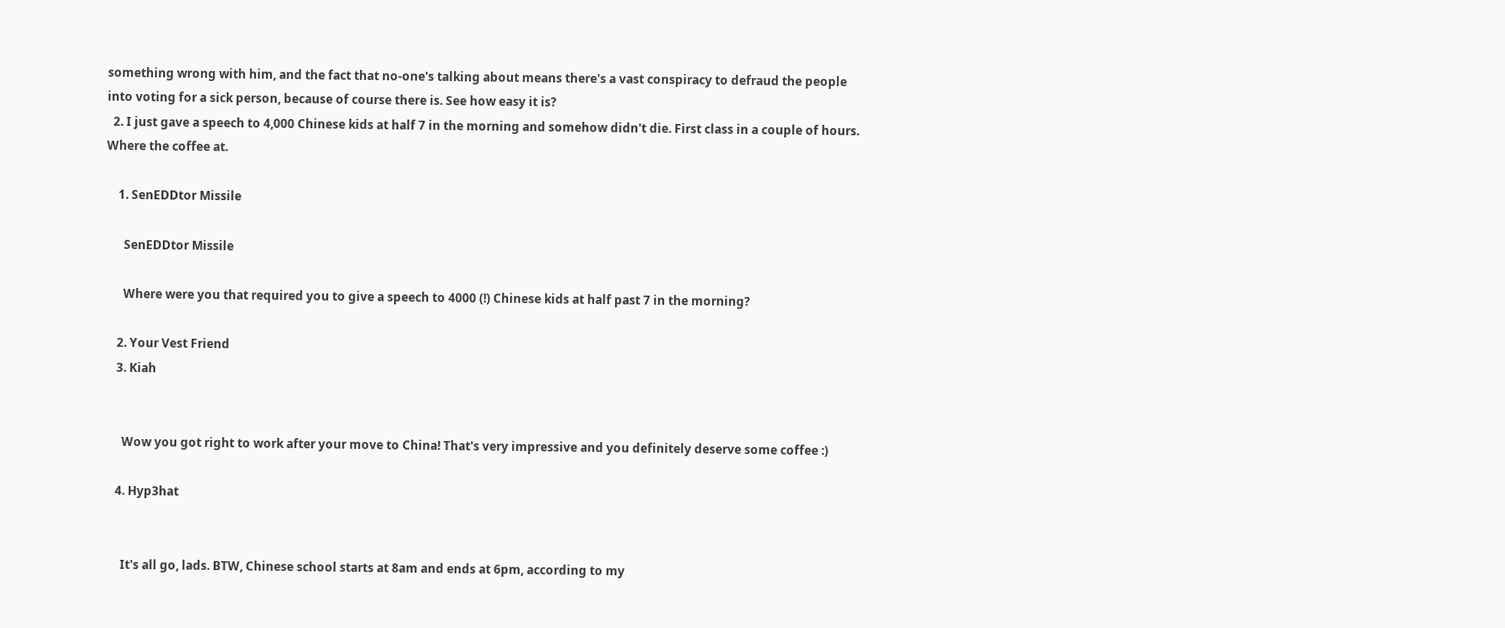something wrong with him, and the fact that no-one's talking about means there's a vast conspiracy to defraud the people into voting for a sick person, because of course there is. See how easy it is?
  2. I just gave a speech to 4,000 Chinese kids at half 7 in the morning and somehow didn't die. First class in a couple of hours. Where the coffee at.

    1. SenEDDtor Missile

      SenEDDtor Missile

      Where were you that required you to give a speech to 4000 (!) Chinese kids at half past 7 in the morning?

    2. Your Vest Friend
    3. Kiah


      Wow you got right to work after your move to China! That's very impressive and you definitely deserve some coffee :)

    4. Hyp3hat


      It's all go, lads. BTW, Chinese school starts at 8am and ends at 6pm, according to my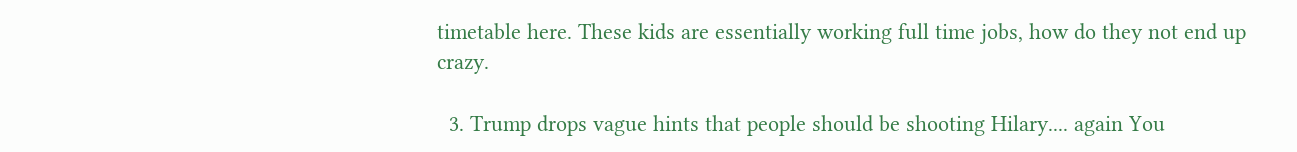timetable here. These kids are essentially working full time jobs, how do they not end up crazy.

  3. Trump drops vague hints that people should be shooting Hilary.... again You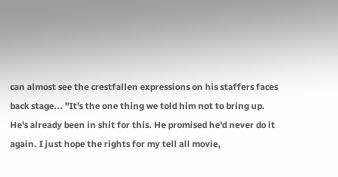can almost see the crestfallen expressions on his staffers faces back stage... "It's the one thing we told him not to bring up. He's already been in shit for this. He promised he'd never do it again. I just hope the rights for my tell all movie,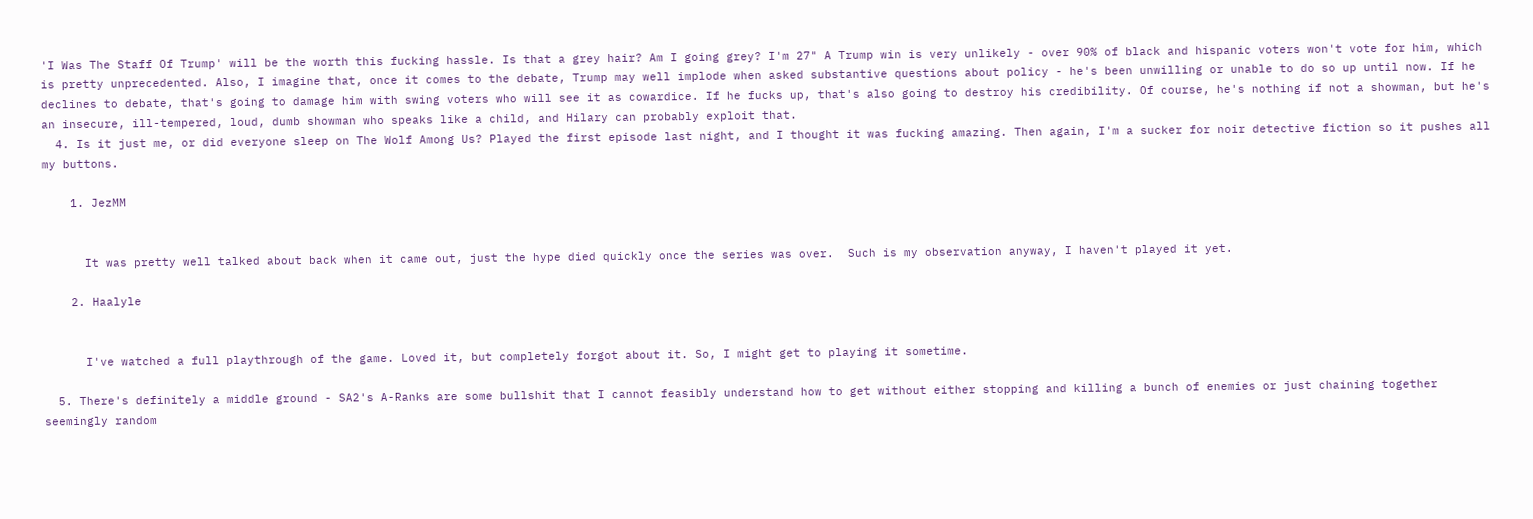'I Was The Staff Of Trump' will be the worth this fucking hassle. Is that a grey hair? Am I going grey? I'm 27" A Trump win is very unlikely - over 90% of black and hispanic voters won't vote for him, which is pretty unprecedented. Also, I imagine that, once it comes to the debate, Trump may well implode when asked substantive questions about policy - he's been unwilling or unable to do so up until now. If he declines to debate, that's going to damage him with swing voters who will see it as cowardice. If he fucks up, that's also going to destroy his credibility. Of course, he's nothing if not a showman, but he's an insecure, ill-tempered, loud, dumb showman who speaks like a child, and Hilary can probably exploit that.
  4. Is it just me, or did everyone sleep on The Wolf Among Us? Played the first episode last night, and I thought it was fucking amazing. Then again, I'm a sucker for noir detective fiction so it pushes all my buttons.

    1. JezMM


      It was pretty well talked about back when it came out, just the hype died quickly once the series was over.  Such is my observation anyway, I haven't played it yet.

    2. Haalyle


      I've watched a full playthrough of the game. Loved it, but completely forgot about it. So, I might get to playing it sometime.

  5. There's definitely a middle ground - SA2's A-Ranks are some bullshit that I cannot feasibly understand how to get without either stopping and killing a bunch of enemies or just chaining together seemingly random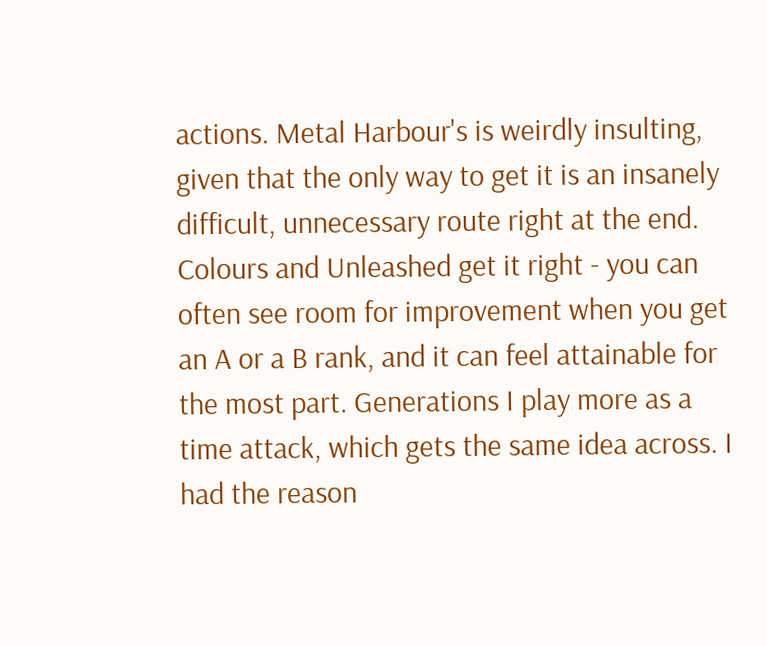actions. Metal Harbour's is weirdly insulting, given that the only way to get it is an insanely difficult, unnecessary route right at the end. Colours and Unleashed get it right - you can often see room for improvement when you get an A or a B rank, and it can feel attainable for the most part. Generations I play more as a time attack, which gets the same idea across. I had the reason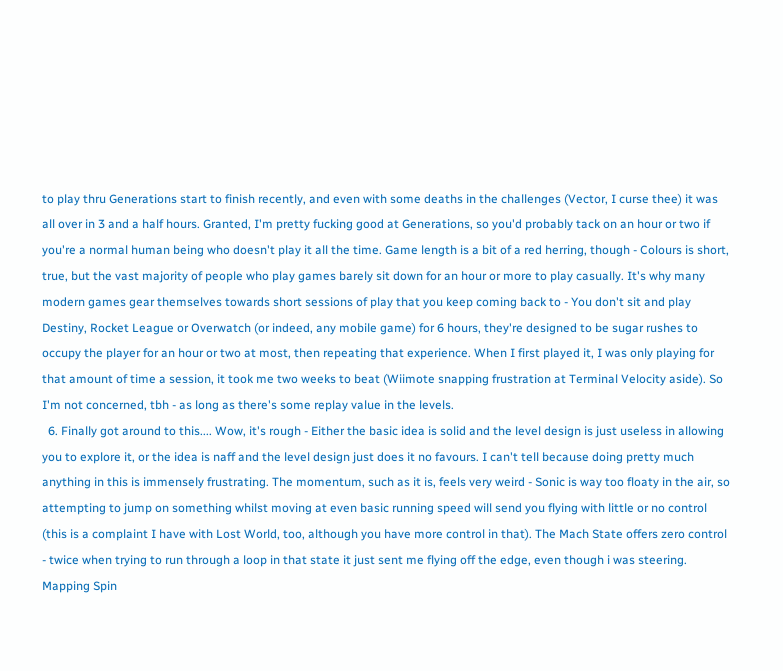to play thru Generations start to finish recently, and even with some deaths in the challenges (Vector, I curse thee) it was all over in 3 and a half hours. Granted, I'm pretty fucking good at Generations, so you'd probably tack on an hour or two if you're a normal human being who doesn't play it all the time. Game length is a bit of a red herring, though - Colours is short, true, but the vast majority of people who play games barely sit down for an hour or more to play casually. It's why many modern games gear themselves towards short sessions of play that you keep coming back to - You don't sit and play Destiny, Rocket League or Overwatch (or indeed, any mobile game) for 6 hours, they're designed to be sugar rushes to occupy the player for an hour or two at most, then repeating that experience. When I first played it, I was only playing for that amount of time a session, it took me two weeks to beat (Wiimote snapping frustration at Terminal Velocity aside). So I'm not concerned, tbh - as long as there's some replay value in the levels.
  6. Finally got around to this.... Wow, it's rough - Either the basic idea is solid and the level design is just useless in allowing you to explore it, or the idea is naff and the level design just does it no favours. I can't tell because doing pretty much anything in this is immensely frustrating. The momentum, such as it is, feels very weird - Sonic is way too floaty in the air, so attempting to jump on something whilst moving at even basic running speed will send you flying with little or no control (this is a complaint I have with Lost World, too, although you have more control in that). The Mach State offers zero control - twice when trying to run through a loop in that state it just sent me flying off the edge, even though i was steering. Mapping Spin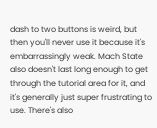dash to two buttons is weird, but then you'll never use it because it's embarrassingly weak. Mach State also doesn't last long enough to get through the tutorial area for it, and it's generally just super frustrating to use. There's also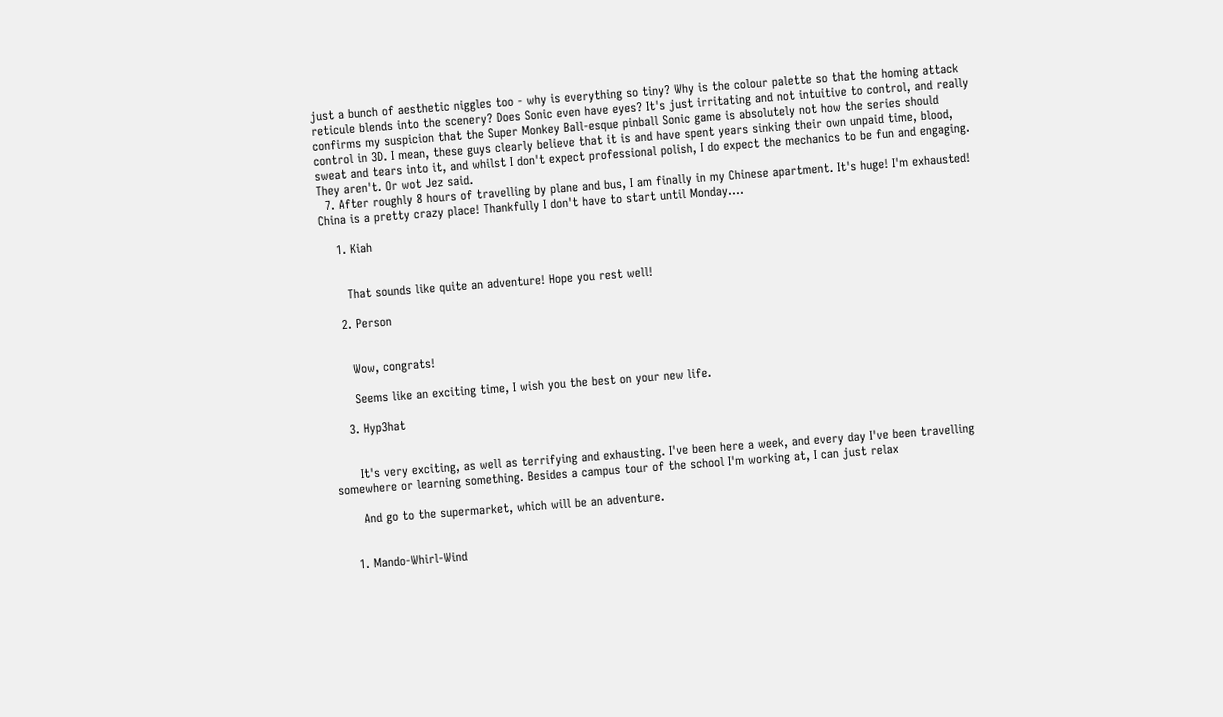just a bunch of aesthetic niggles too - why is everything so tiny? Why is the colour palette so that the homing attack reticule blends into the scenery? Does Sonic even have eyes? It's just irritating and not intuitive to control, and really confirms my suspicion that the Super Monkey Ball-esque pinball Sonic game is absolutely not how the series should control in 3D. I mean, these guys clearly believe that it is and have spent years sinking their own unpaid time, blood, sweat and tears into it, and whilst I don't expect professional polish, I do expect the mechanics to be fun and engaging. They aren't. Or wot Jez said.
  7. After roughly 8 hours of travelling by plane and bus, I am finally in my Chinese apartment. It's huge! I'm exhausted! China is a pretty crazy place! Thankfully I don't have to start until Monday....

    1. Kiah


      That sounds like quite an adventure! Hope you rest well!

    2. Person


      Wow, congrats!

      Seems like an exciting time, I wish you the best on your new life.

    3. Hyp3hat


      It's very exciting, as well as terrifying and exhausting. I've been here a week, and every day I've been travelling somewhere or learning something. Besides a campus tour of the school I'm working at, I can just relax

      And go to the supermarket, which will be an adventure.


    1. Mando-Whirl-Wind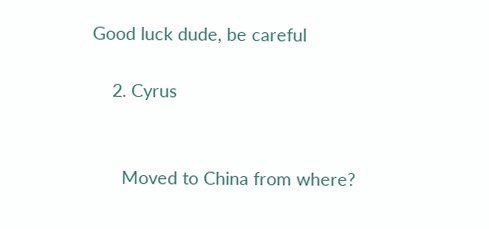Good luck dude, be careful

    2. Cyrus


      Moved to China from where?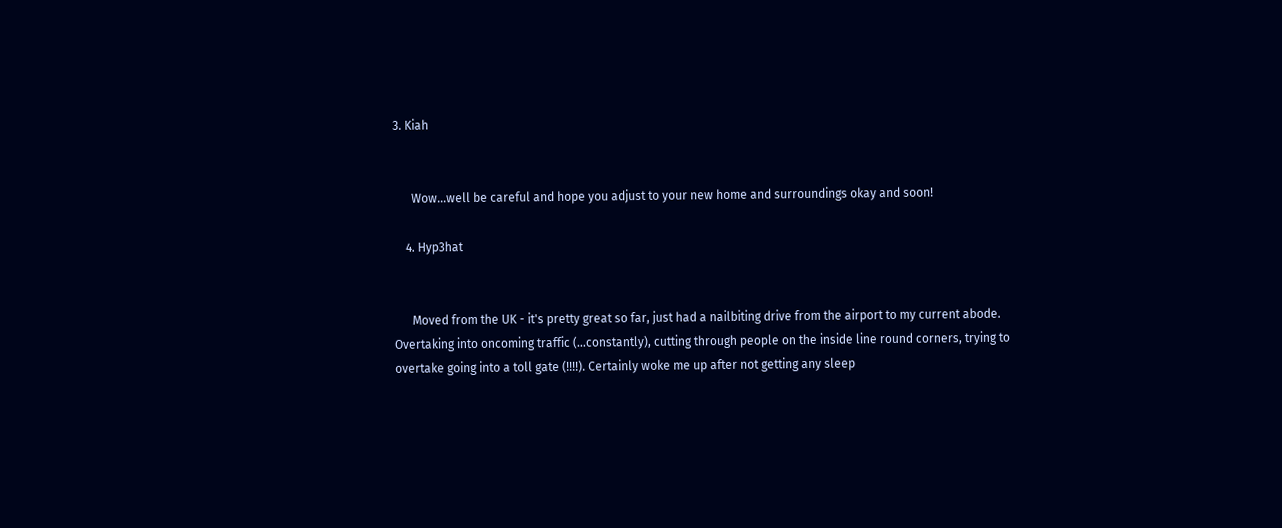3. Kiah


      Wow...well be careful and hope you adjust to your new home and surroundings okay and soon!

    4. Hyp3hat


      Moved from the UK - it's pretty great so far, just had a nailbiting drive from the airport to my current abode. Overtaking into oncoming traffic (...constantly), cutting through people on the inside line round corners, trying to overtake going into a toll gate (!!!!). Certainly woke me up after not getting any sleep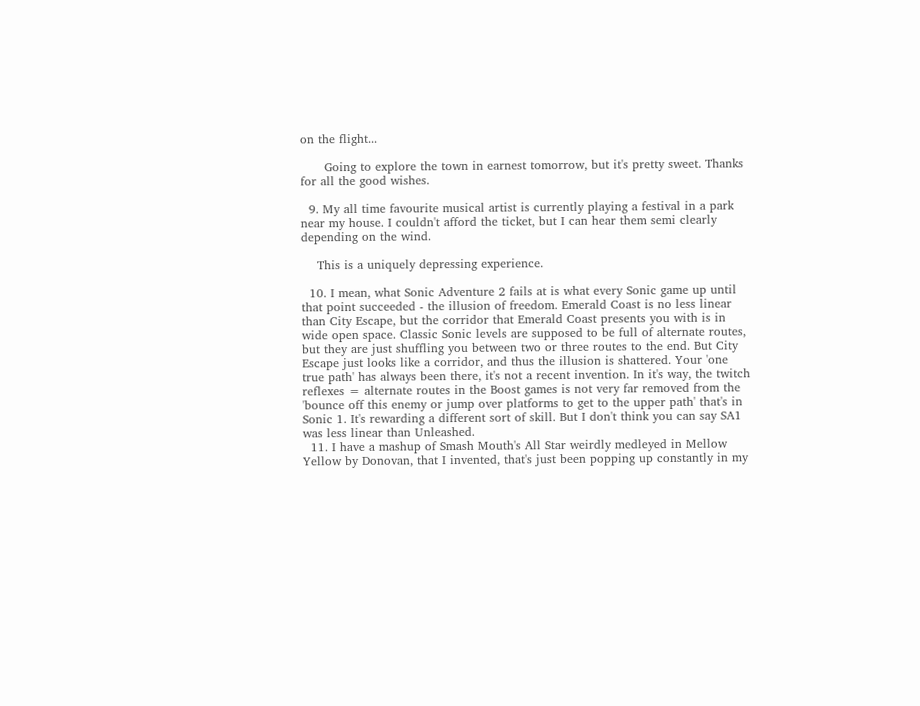on the flight...

      Going to explore the town in earnest tomorrow, but it's pretty sweet. Thanks for all the good wishes.

  9. My all time favourite musical artist is currently playing a festival in a park near my house. I couldn't afford the ticket, but I can hear them semi clearly depending on the wind.

    This is a uniquely depressing experience.

  10. I mean, what Sonic Adventure 2 fails at is what every Sonic game up until that point succeeded - the illusion of freedom. Emerald Coast is no less linear than City Escape, but the corridor that Emerald Coast presents you with is in wide open space. Classic Sonic levels are supposed to be full of alternate routes, but they are just shuffling you between two or three routes to the end. But City Escape just looks like a corridor, and thus the illusion is shattered. Your 'one true path' has always been there, it's not a recent invention. In it's way, the twitch reflexes = alternate routes in the Boost games is not very far removed from the 'bounce off this enemy or jump over platforms to get to the upper path' that's in Sonic 1. It's rewarding a different sort of skill. But I don't think you can say SA1 was less linear than Unleashed.
  11. I have a mashup of Smash Mouth's All Star weirdly medleyed in Mellow Yellow by Donovan, that I invented, that's just been popping up constantly in my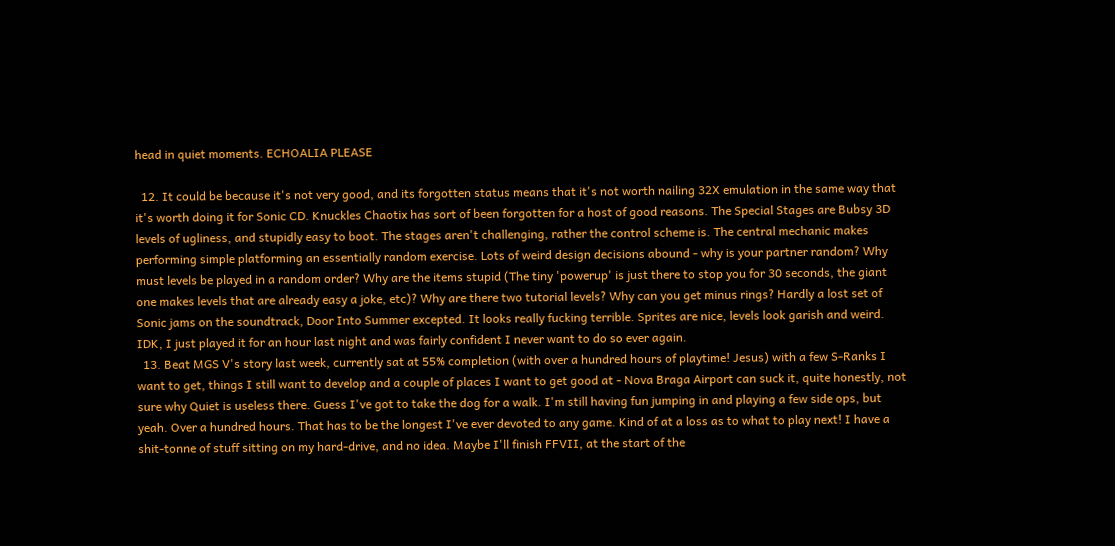head in quiet moments. ECHOALIA PLEASE

  12. It could be because it's not very good, and its forgotten status means that it's not worth nailing 32X emulation in the same way that it's worth doing it for Sonic CD. Knuckles Chaotix has sort of been forgotten for a host of good reasons. The Special Stages are Bubsy 3D levels of ugliness, and stupidly easy to boot. The stages aren't challenging, rather the control scheme is. The central mechanic makes performing simple platforming an essentially random exercise. Lots of weird design decisions abound - why is your partner random? Why must levels be played in a random order? Why are the items stupid (The tiny 'powerup' is just there to stop you for 30 seconds, the giant one makes levels that are already easy a joke, etc)? Why are there two tutorial levels? Why can you get minus rings? Hardly a lost set of Sonic jams on the soundtrack, Door Into Summer excepted. It looks really fucking terrible. Sprites are nice, levels look garish and weird. IDK, I just played it for an hour last night and was fairly confident I never want to do so ever again.
  13. Beat MGS V's story last week, currently sat at 55% completion (with over a hundred hours of playtime! Jesus) with a few S-Ranks I want to get, things I still want to develop and a couple of places I want to get good at - Nova Braga Airport can suck it, quite honestly, not sure why Quiet is useless there. Guess I've got to take the dog for a walk. I'm still having fun jumping in and playing a few side ops, but yeah. Over a hundred hours. That has to be the longest I've ever devoted to any game. Kind of at a loss as to what to play next! I have a shit-tonne of stuff sitting on my hard-drive, and no idea. Maybe I'll finish FFVII, at the start of the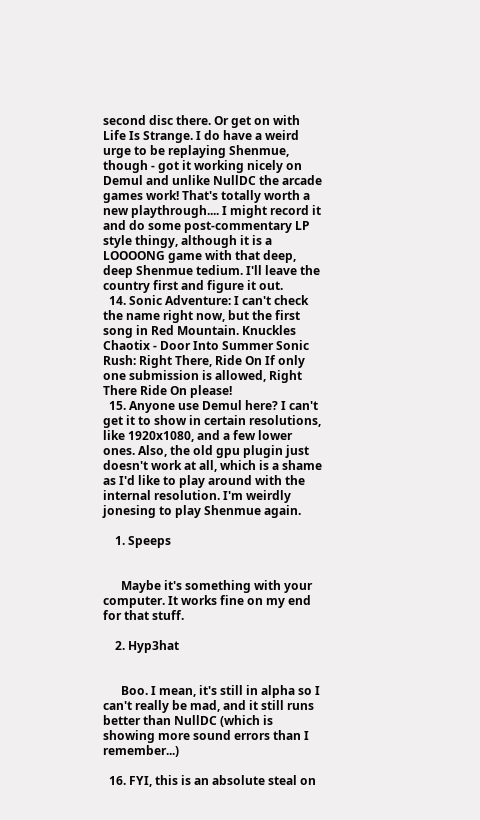second disc there. Or get on with Life Is Strange. I do have a weird urge to be replaying Shenmue, though - got it working nicely on Demul and unlike NullDC the arcade games work! That's totally worth a new playthrough.... I might record it and do some post-commentary LP style thingy, although it is a LOOOONG game with that deep, deep Shenmue tedium. I'll leave the country first and figure it out.
  14. Sonic Adventure: I can't check the name right now, but the first song in Red Mountain. Knuckles Chaotix - Door Into Summer Sonic Rush: Right There, Ride On If only one submission is allowed, Right There Ride On please!
  15. Anyone use Demul here? I can't get it to show in certain resolutions, like 1920x1080, and a few lower ones. Also, the old gpu plugin just doesn't work at all, which is a shame as I'd like to play around with the internal resolution. I'm weirdly jonesing to play Shenmue again.

    1. Speeps


      Maybe it's something with your computer. It works fine on my end for that stuff.

    2. Hyp3hat


      Boo. I mean, it's still in alpha so I can't really be mad, and it still runs better than NullDC (which is showing more sound errors than I remember...)

  16. FYI, this is an absolute steal on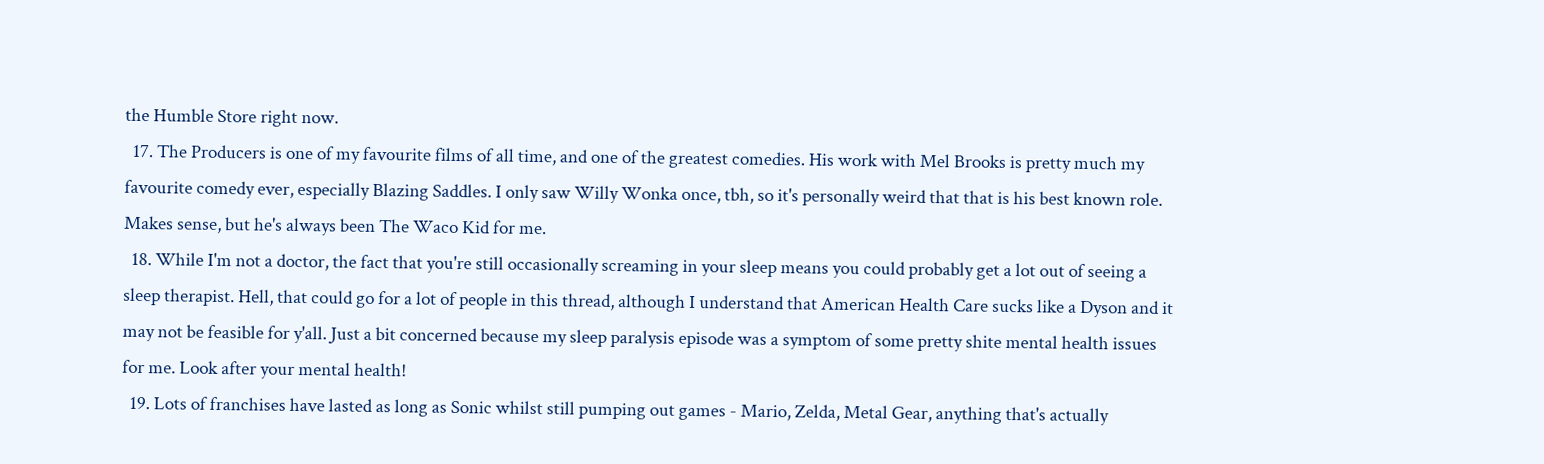the Humble Store right now.
  17. The Producers is one of my favourite films of all time, and one of the greatest comedies. His work with Mel Brooks is pretty much my favourite comedy ever, especially Blazing Saddles. I only saw Willy Wonka once, tbh, so it's personally weird that that is his best known role. Makes sense, but he's always been The Waco Kid for me.
  18. While I'm not a doctor, the fact that you're still occasionally screaming in your sleep means you could probably get a lot out of seeing a sleep therapist. Hell, that could go for a lot of people in this thread, although I understand that American Health Care sucks like a Dyson and it may not be feasible for y'all. Just a bit concerned because my sleep paralysis episode was a symptom of some pretty shite mental health issues for me. Look after your mental health!
  19. Lots of franchises have lasted as long as Sonic whilst still pumping out games - Mario, Zelda, Metal Gear, anything that's actually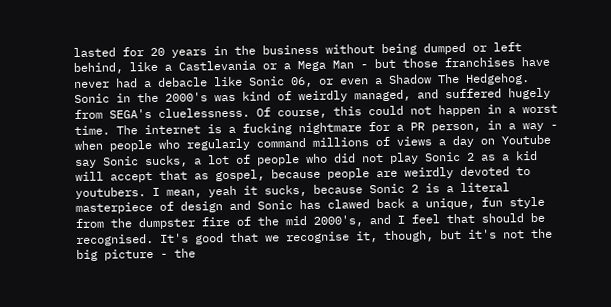lasted for 20 years in the business without being dumped or left behind, like a Castlevania or a Mega Man - but those franchises have never had a debacle like Sonic 06, or even a Shadow The Hedgehog. Sonic in the 2000's was kind of weirdly managed, and suffered hugely from SEGA's cluelessness. Of course, this could not happen in a worst time. The internet is a fucking nightmare for a PR person, in a way - when people who regularly command millions of views a day on Youtube say Sonic sucks, a lot of people who did not play Sonic 2 as a kid will accept that as gospel, because people are weirdly devoted to youtubers. I mean, yeah it sucks, because Sonic 2 is a literal masterpiece of design and Sonic has clawed back a unique, fun style from the dumpster fire of the mid 2000's, and I feel that should be recognised. It's good that we recognise it, though, but it's not the big picture - the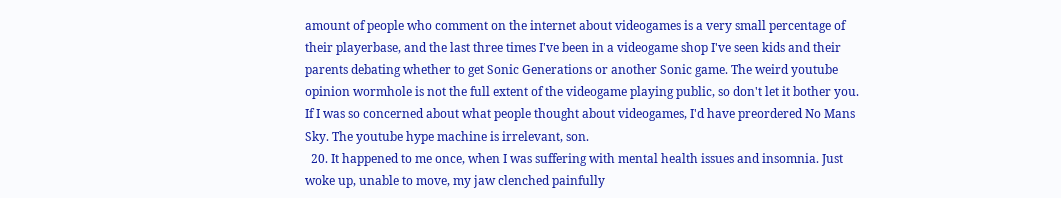amount of people who comment on the internet about videogames is a very small percentage of their playerbase, and the last three times I've been in a videogame shop I've seen kids and their parents debating whether to get Sonic Generations or another Sonic game. The weird youtube opinion wormhole is not the full extent of the videogame playing public, so don't let it bother you. If I was so concerned about what people thought about videogames, I'd have preordered No Mans Sky. The youtube hype machine is irrelevant, son.
  20. It happened to me once, when I was suffering with mental health issues and insomnia. Just woke up, unable to move, my jaw clenched painfully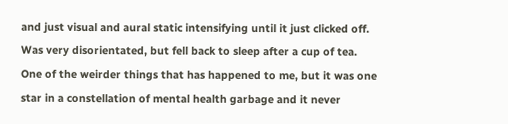and just visual and aural static intensifying until it just clicked off. Was very disorientated, but fell back to sleep after a cup of tea. One of the weirder things that has happened to me, but it was one star in a constellation of mental health garbage and it never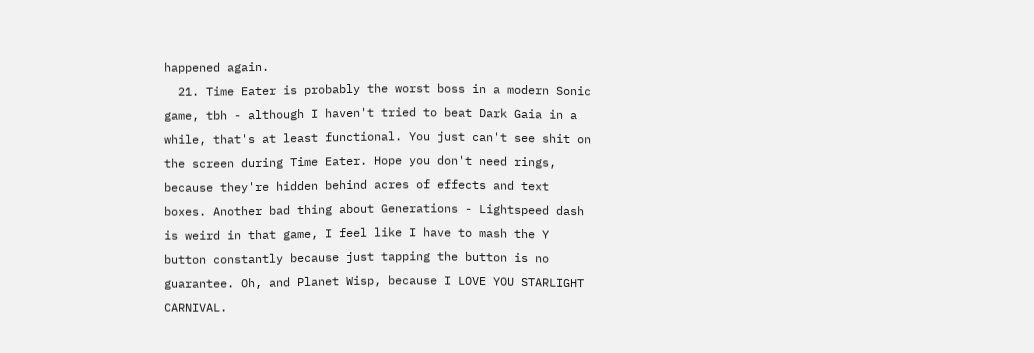happened again.
  21. Time Eater is probably the worst boss in a modern Sonic game, tbh - although I haven't tried to beat Dark Gaia in a while, that's at least functional. You just can't see shit on the screen during Time Eater. Hope you don't need rings, because they're hidden behind acres of effects and text boxes. Another bad thing about Generations - Lightspeed dash is weird in that game, I feel like I have to mash the Y button constantly because just tapping the button is no guarantee. Oh, and Planet Wisp, because I LOVE YOU STARLIGHT CARNIVAL.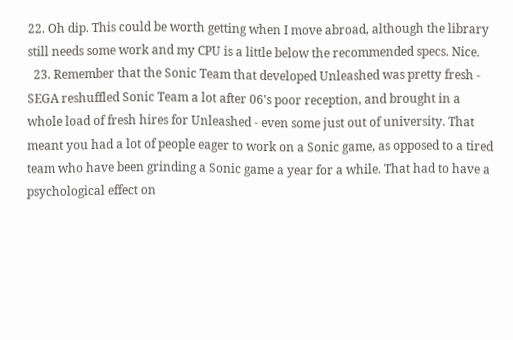22. Oh dip. This could be worth getting when I move abroad, although the library still needs some work and my CPU is a little below the recommended specs. Nice.
  23. Remember that the Sonic Team that developed Unleashed was pretty fresh - SEGA reshuffled Sonic Team a lot after 06's poor reception, and brought in a whole load of fresh hires for Unleashed - even some just out of university. That meant you had a lot of people eager to work on a Sonic game, as opposed to a tired team who have been grinding a Sonic game a year for a while. That had to have a psychological effect on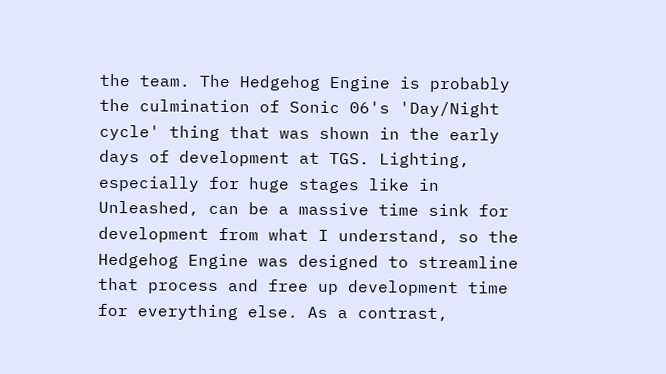the team. The Hedgehog Engine is probably the culmination of Sonic 06's 'Day/Night cycle' thing that was shown in the early days of development at TGS. Lighting, especially for huge stages like in Unleashed, can be a massive time sink for development from what I understand, so the Hedgehog Engine was designed to streamline that process and free up development time for everything else. As a contrast,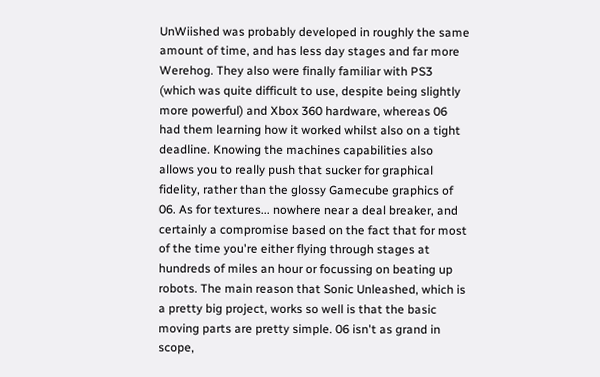UnWiished was probably developed in roughly the same amount of time, and has less day stages and far more Werehog. They also were finally familiar with PS3 (which was quite difficult to use, despite being slightly more powerful) and Xbox 360 hardware, whereas 06 had them learning how it worked whilst also on a tight deadline. Knowing the machines capabilities also allows you to really push that sucker for graphical fidelity, rather than the glossy Gamecube graphics of 06. As for textures... nowhere near a deal breaker, and certainly a compromise based on the fact that for most of the time you're either flying through stages at hundreds of miles an hour or focussing on beating up robots. The main reason that Sonic Unleashed, which is a pretty big project, works so well is that the basic moving parts are pretty simple. 06 isn't as grand in scope,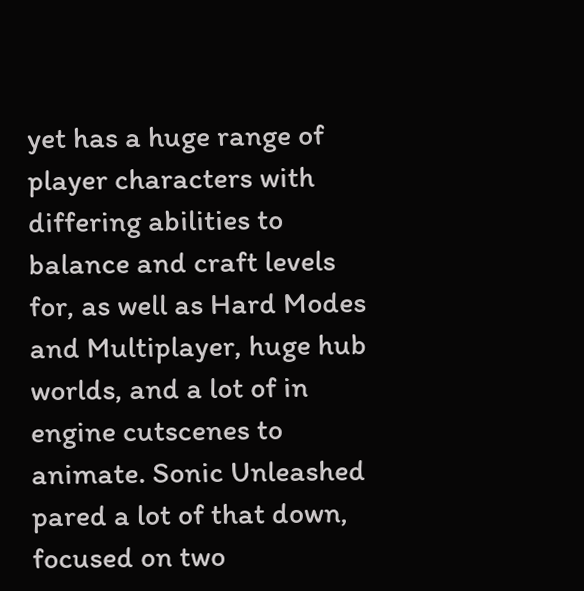yet has a huge range of player characters with differing abilities to balance and craft levels for, as well as Hard Modes and Multiplayer, huge hub worlds, and a lot of in engine cutscenes to animate. Sonic Unleashed pared a lot of that down, focused on two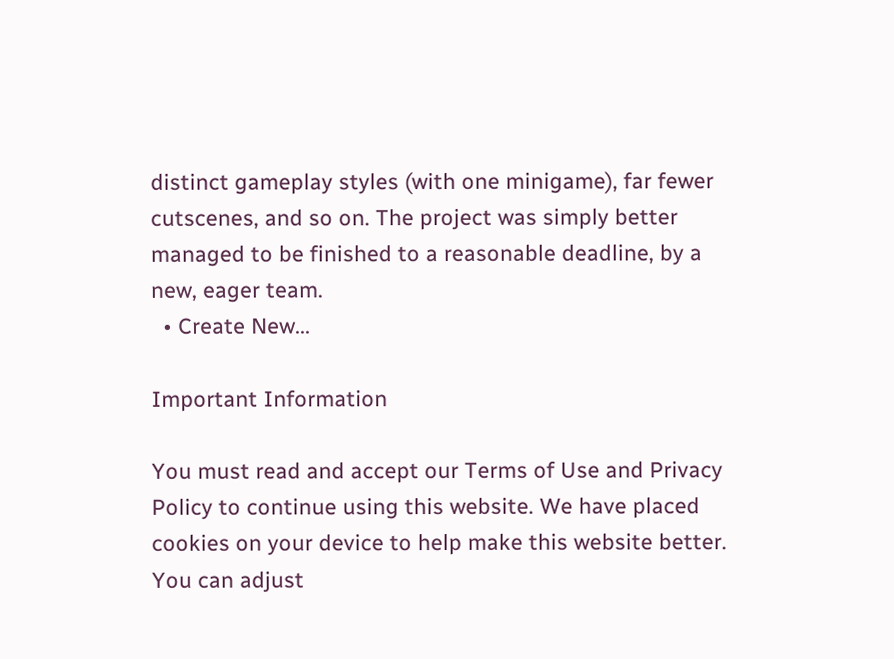distinct gameplay styles (with one minigame), far fewer cutscenes, and so on. The project was simply better managed to be finished to a reasonable deadline, by a new, eager team.
  • Create New...

Important Information

You must read and accept our Terms of Use and Privacy Policy to continue using this website. We have placed cookies on your device to help make this website better. You can adjust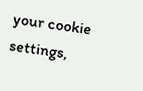your cookie settings,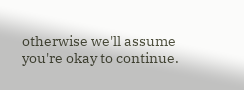otherwise we'll assume you're okay to continue.